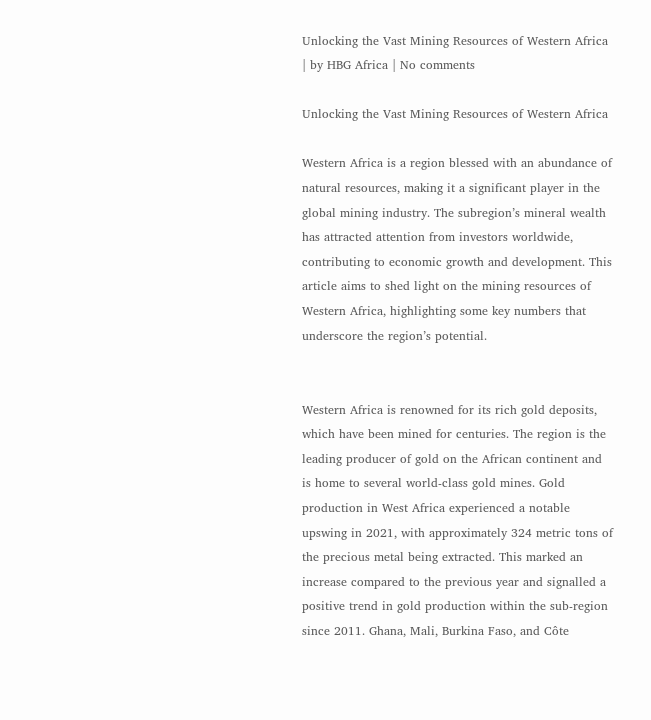Unlocking the Vast Mining Resources of Western Africa
| by HBG Africa | No comments

Unlocking the Vast Mining Resources of Western Africa

Western Africa is a region blessed with an abundance of natural resources, making it a significant player in the global mining industry. The subregion’s mineral wealth has attracted attention from investors worldwide, contributing to economic growth and development. This article aims to shed light on the mining resources of Western Africa, highlighting some key numbers that underscore the region’s potential.


Western Africa is renowned for its rich gold deposits, which have been mined for centuries. The region is the leading producer of gold on the African continent and is home to several world-class gold mines. Gold production in West Africa experienced a notable upswing in 2021, with approximately 324 metric tons of the precious metal being extracted. This marked an increase compared to the previous year and signalled a positive trend in gold production within the sub-region since 2011. Ghana, Mali, Burkina Faso, and Côte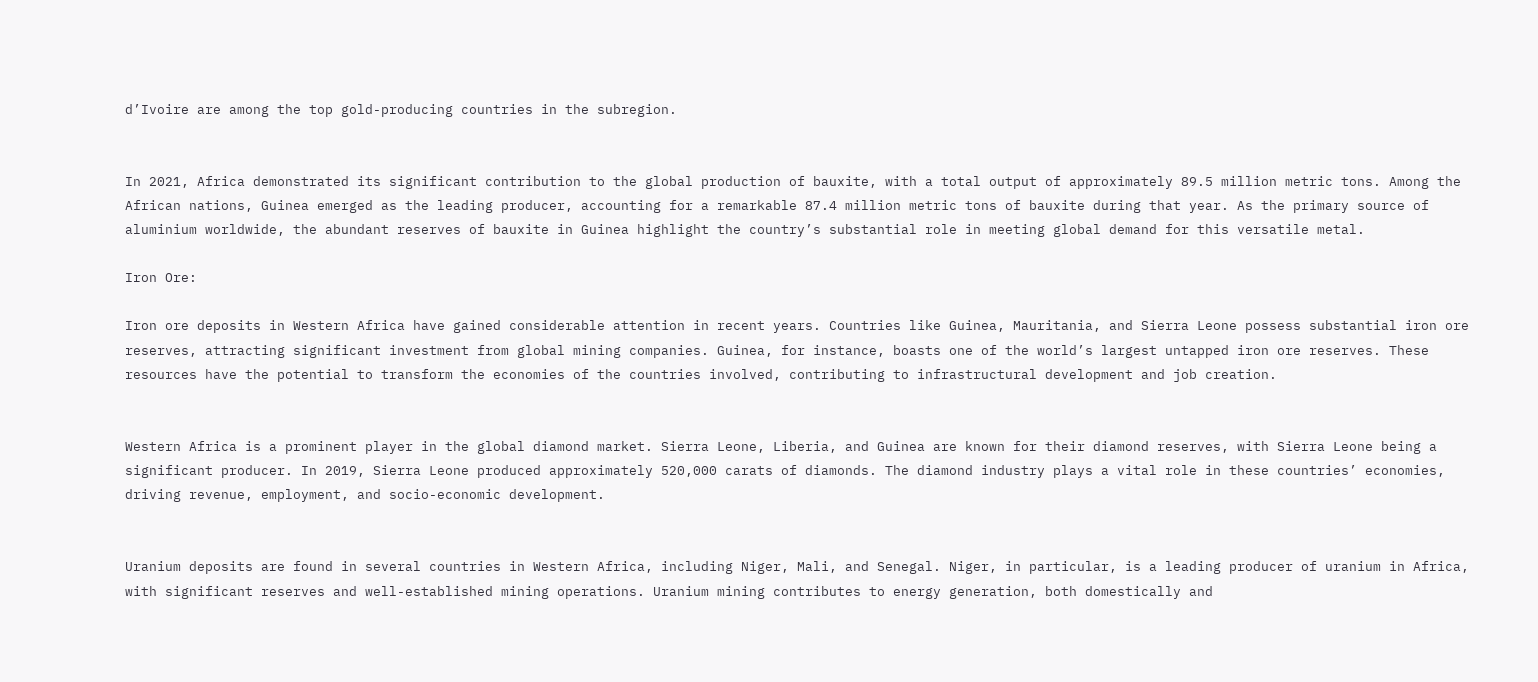d’Ivoire are among the top gold-producing countries in the subregion.


In 2021, Africa demonstrated its significant contribution to the global production of bauxite, with a total output of approximately 89.5 million metric tons. Among the African nations, Guinea emerged as the leading producer, accounting for a remarkable 87.4 million metric tons of bauxite during that year. As the primary source of aluminium worldwide, the abundant reserves of bauxite in Guinea highlight the country’s substantial role in meeting global demand for this versatile metal.

Iron Ore:

Iron ore deposits in Western Africa have gained considerable attention in recent years. Countries like Guinea, Mauritania, and Sierra Leone possess substantial iron ore reserves, attracting significant investment from global mining companies. Guinea, for instance, boasts one of the world’s largest untapped iron ore reserves. These resources have the potential to transform the economies of the countries involved, contributing to infrastructural development and job creation.


Western Africa is a prominent player in the global diamond market. Sierra Leone, Liberia, and Guinea are known for their diamond reserves, with Sierra Leone being a significant producer. In 2019, Sierra Leone produced approximately 520,000 carats of diamonds. The diamond industry plays a vital role in these countries’ economies, driving revenue, employment, and socio-economic development.


Uranium deposits are found in several countries in Western Africa, including Niger, Mali, and Senegal. Niger, in particular, is a leading producer of uranium in Africa, with significant reserves and well-established mining operations. Uranium mining contributes to energy generation, both domestically and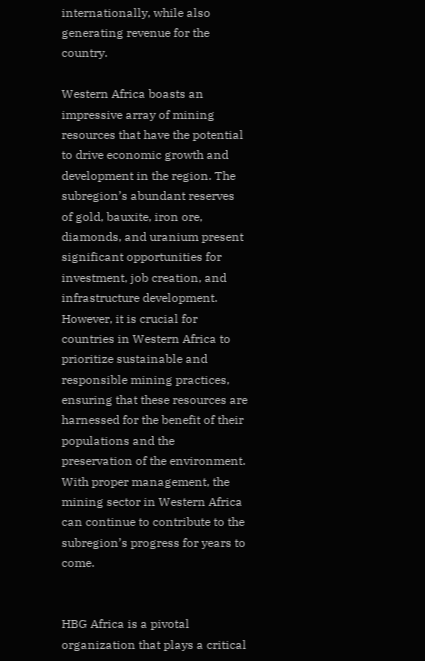internationally, while also generating revenue for the country.

Western Africa boasts an impressive array of mining resources that have the potential to drive economic growth and development in the region. The subregion’s abundant reserves of gold, bauxite, iron ore, diamonds, and uranium present significant opportunities for investment, job creation, and infrastructure development. However, it is crucial for countries in Western Africa to prioritize sustainable and responsible mining practices, ensuring that these resources are harnessed for the benefit of their populations and the preservation of the environment. With proper management, the mining sector in Western Africa can continue to contribute to the subregion’s progress for years to come.


HBG Africa is a pivotal organization that plays a critical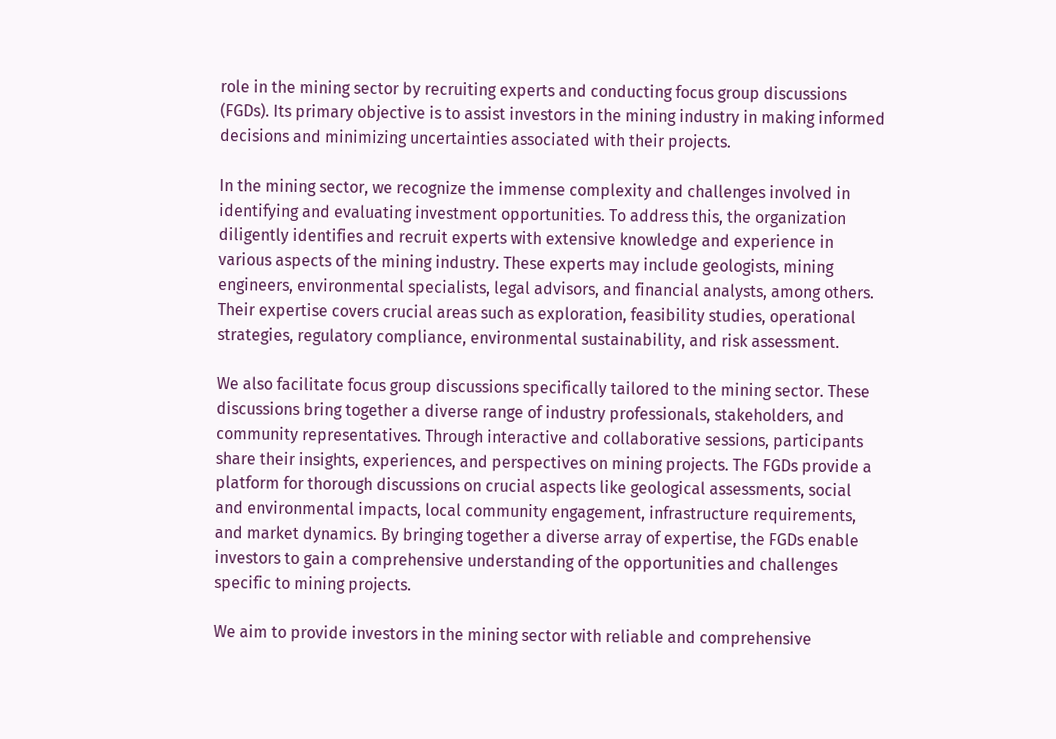role in the mining sector by recruiting experts and conducting focus group discussions (FGDs). Its primary objective is to assist investors in the mining industry in making informed decisions and minimizing uncertainties associated with their projects.

In the mining sector, we recognize the immense complexity and challenges involved in identifying and evaluating investment opportunities. To address this, the organization diligently identifies and recruit experts with extensive knowledge and experience in various aspects of the mining industry. These experts may include geologists, mining engineers, environmental specialists, legal advisors, and financial analysts, among others. Their expertise covers crucial areas such as exploration, feasibility studies, operational strategies, regulatory compliance, environmental sustainability, and risk assessment.

We also facilitate focus group discussions specifically tailored to the mining sector. These discussions bring together a diverse range of industry professionals, stakeholders, and community representatives. Through interactive and collaborative sessions, participants share their insights, experiences, and perspectives on mining projects. The FGDs provide a platform for thorough discussions on crucial aspects like geological assessments, social and environmental impacts, local community engagement, infrastructure requirements, and market dynamics. By bringing together a diverse array of expertise, the FGDs enable investors to gain a comprehensive understanding of the opportunities and challenges specific to mining projects.

We aim to provide investors in the mining sector with reliable and comprehensive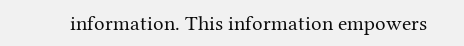information. This information empowers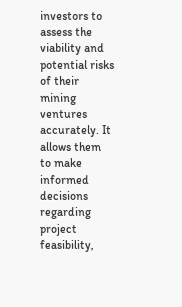investors to assess the viability and potential risks of their mining ventures accurately. It allows them to make informed decisions regarding project feasibility,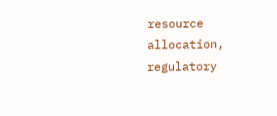resource allocation, regulatory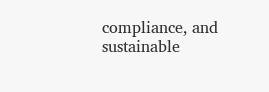compliance, and sustainable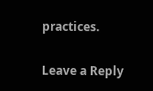practices.

Leave a Reply